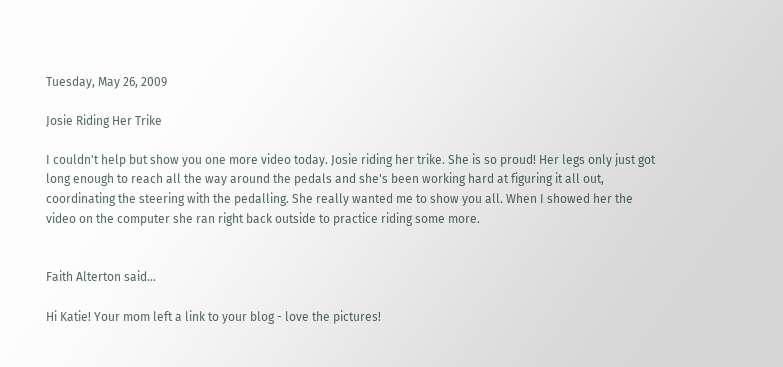Tuesday, May 26, 2009

Josie Riding Her Trike

I couldn't help but show you one more video today. Josie riding her trike. She is so proud! Her legs only just got long enough to reach all the way around the pedals and she's been working hard at figuring it all out, coordinating the steering with the pedalling. She really wanted me to show you all. When I showed her the video on the computer she ran right back outside to practice riding some more.


Faith Alterton said...

Hi Katie! Your mom left a link to your blog - love the pictures!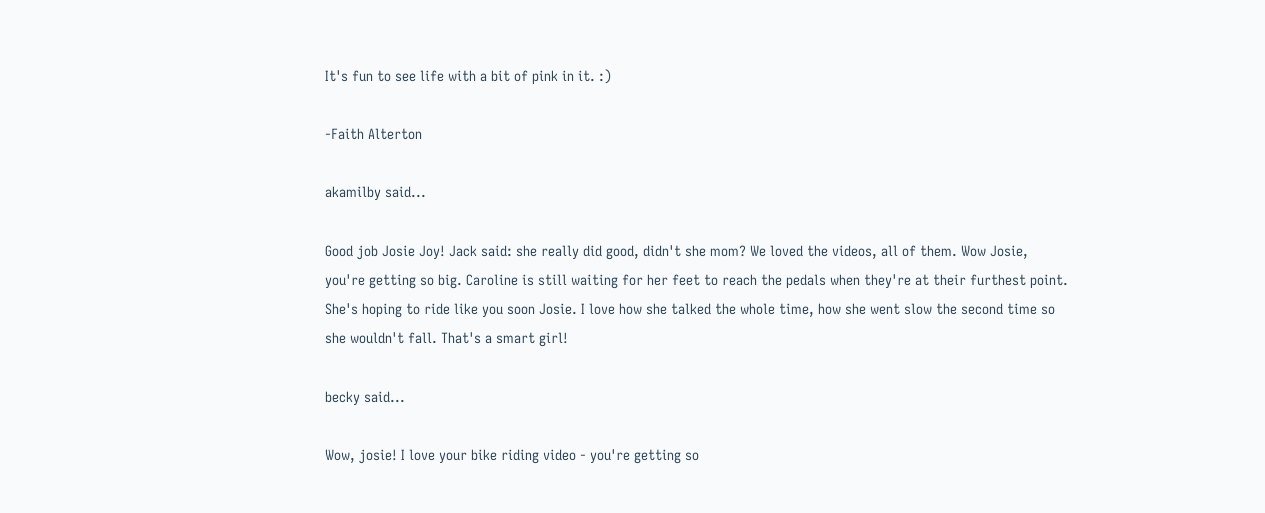It's fun to see life with a bit of pink in it. :)

-Faith Alterton

akamilby said...

Good job Josie Joy! Jack said: she really did good, didn't she mom? We loved the videos, all of them. Wow Josie, you're getting so big. Caroline is still waiting for her feet to reach the pedals when they're at their furthest point. She's hoping to ride like you soon Josie. I love how she talked the whole time, how she went slow the second time so she wouldn't fall. That's a smart girl!

becky said...

Wow, josie! I love your bike riding video - you're getting so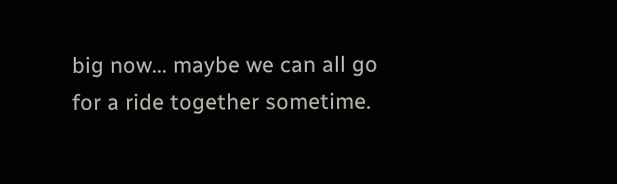big now... maybe we can all go for a ride together sometime.